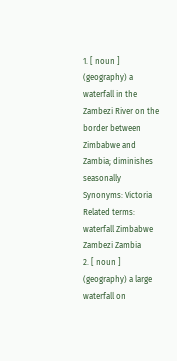1. [ noun ] (geography) a waterfall in the Zambezi River on the border between Zimbabwe and Zambia; diminishes seasonally
Synonyms: Victoria
Related terms: waterfall Zimbabwe Zambezi Zambia
2. [ noun ] (geography) a large waterfall on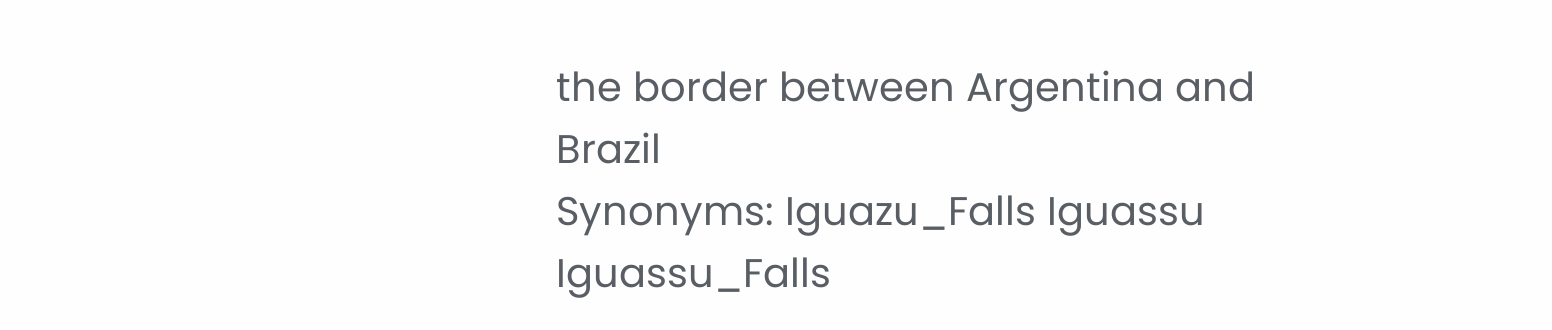the border between Argentina and Brazil
Synonyms: Iguazu_Falls Iguassu Iguassu_Falls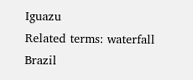Iguazu
Related terms: waterfall Brazil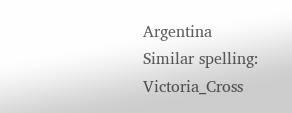Argentina
Similar spelling:   Victoria_Cross